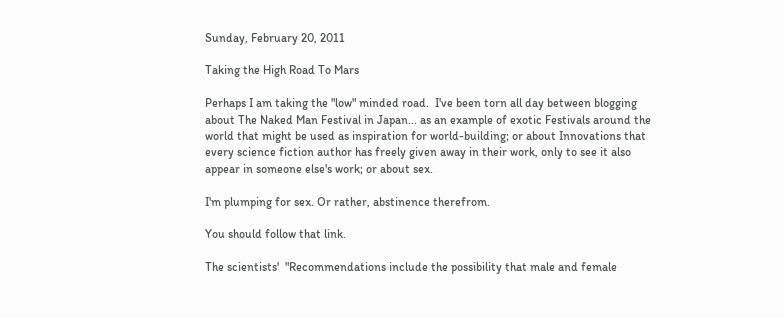Sunday, February 20, 2011

Taking the High Road To Mars

Perhaps I am taking the "low" minded road.  I've been torn all day between blogging about The Naked Man Festival in Japan... as an example of exotic Festivals around the world that might be used as inspiration for world-building; or about Innovations that every science fiction author has freely given away in their work, only to see it also appear in someone else's work; or about sex.

I'm plumping for sex. Or rather, abstinence therefrom.

You should follow that link.

The scientists'  "Recommendations include the possibility that male and female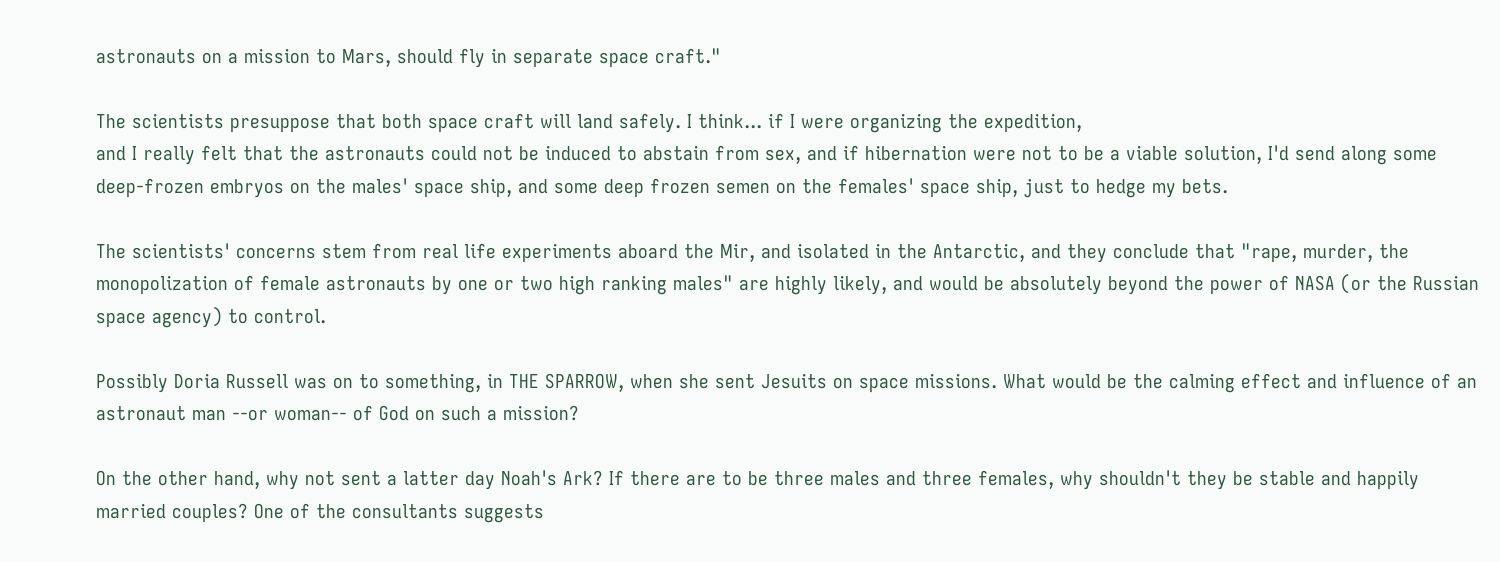astronauts on a mission to Mars, should fly in separate space craft."

The scientists presuppose that both space craft will land safely. I think... if I were organizing the expedition,
and I really felt that the astronauts could not be induced to abstain from sex, and if hibernation were not to be a viable solution, I'd send along some deep-frozen embryos on the males' space ship, and some deep frozen semen on the females' space ship, just to hedge my bets.

The scientists' concerns stem from real life experiments aboard the Mir, and isolated in the Antarctic, and they conclude that "rape, murder, the monopolization of female astronauts by one or two high ranking males" are highly likely, and would be absolutely beyond the power of NASA (or the Russian space agency) to control.

Possibly Doria Russell was on to something, in THE SPARROW, when she sent Jesuits on space missions. What would be the calming effect and influence of an astronaut man --or woman-- of God on such a mission?

On the other hand, why not sent a latter day Noah's Ark? If there are to be three males and three females, why shouldn't they be stable and happily married couples? One of the consultants suggests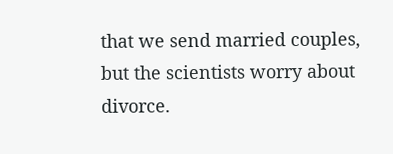that we send married couples, but the scientists worry about divorce.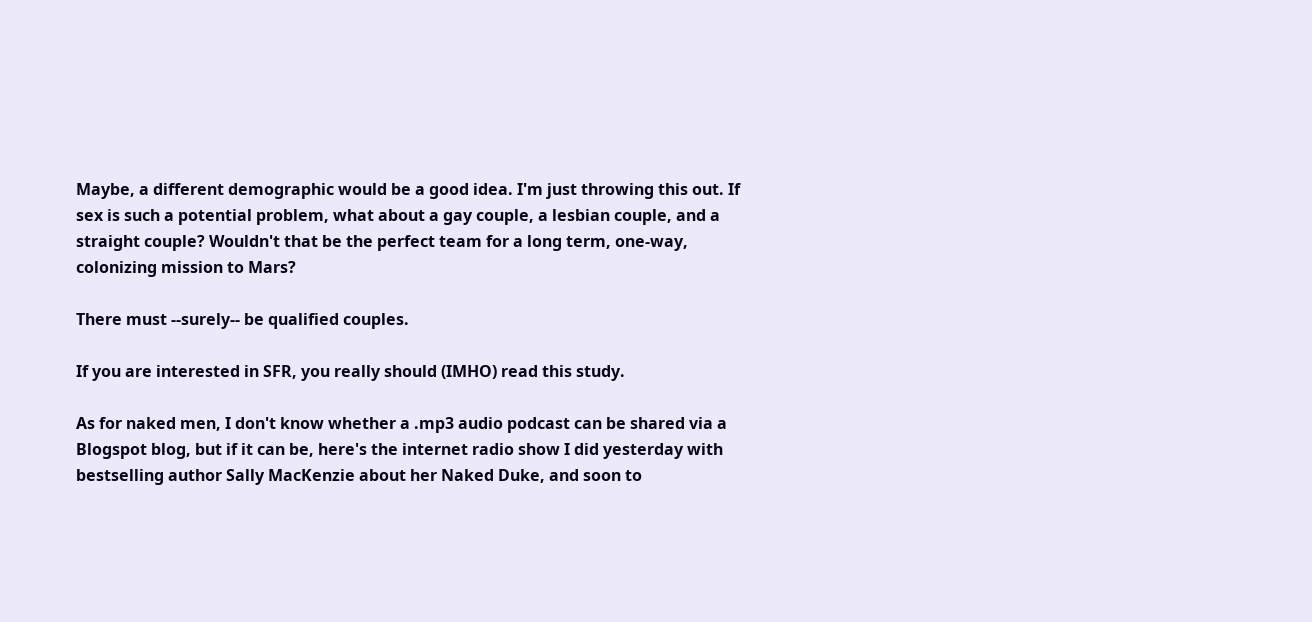Maybe, a different demographic would be a good idea. I'm just throwing this out. If sex is such a potential problem, what about a gay couple, a lesbian couple, and a straight couple? Wouldn't that be the perfect team for a long term, one-way, colonizing mission to Mars?

There must --surely-- be qualified couples.

If you are interested in SFR, you really should (IMHO) read this study.

As for naked men, I don't know whether a .mp3 audio podcast can be shared via a Blogspot blog, but if it can be, here's the internet radio show I did yesterday with bestselling author Sally MacKenzie about her Naked Duke, and soon to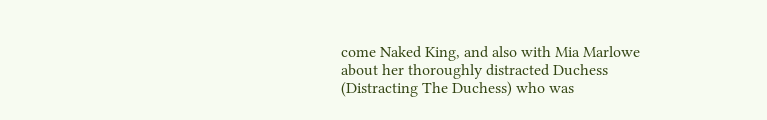come Naked King, and also with Mia Marlowe about her thoroughly distracted Duchess (Distracting The Duchess) who was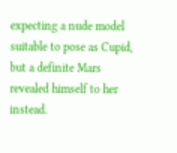expecting a nude model suitable to pose as Cupid, but a definite Mars revealed himself to her instead.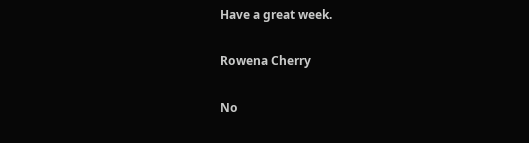Have a great week.

Rowena Cherry

No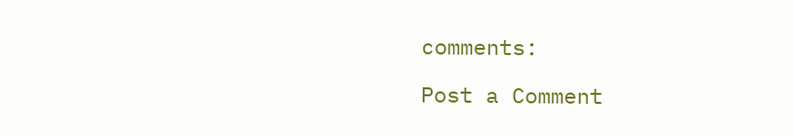comments:

Post a Comment